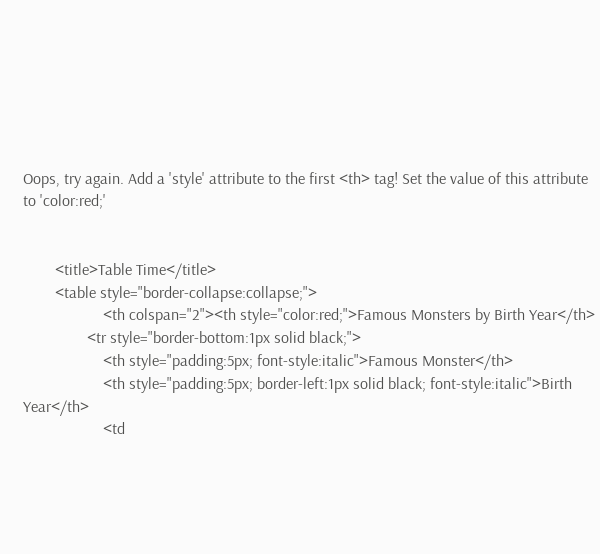Oops, try again. Add a 'style' attribute to the first <th> tag! Set the value of this attribute to 'color:red;'


        <title>Table Time</title>
        <table style="border-collapse:collapse;">
                    <th colspan="2"><th style="color:red;">Famous Monsters by Birth Year</th>
                <tr style="border-bottom:1px solid black;">
                    <th style="padding:5px; font-style:italic">Famous Monster</th>
                    <th style="padding:5px; border-left:1px solid black; font-style:italic">Birth Year</th>
                    <td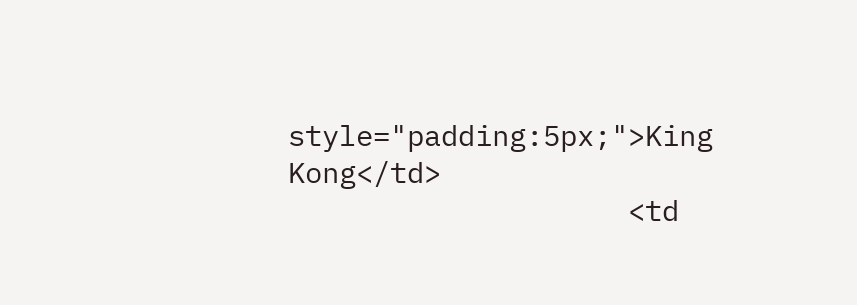style="padding:5px;">King Kong</td>
                    <td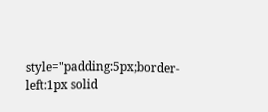style="padding:5px;border-left:1px solid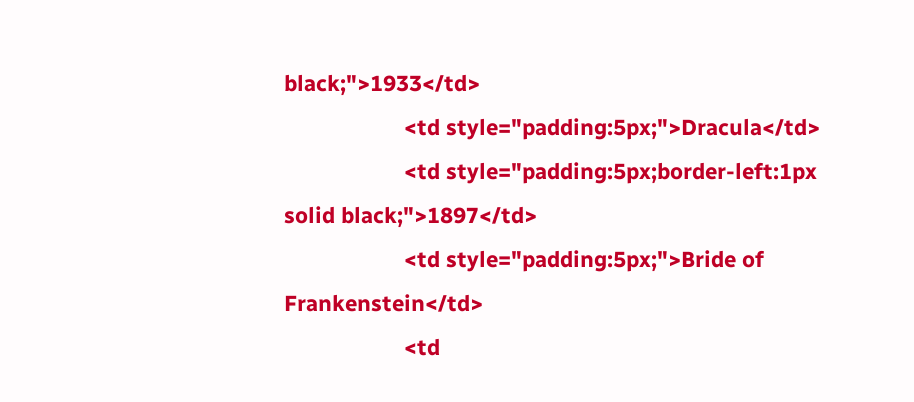black;">1933</td>
                    <td style="padding:5px;">Dracula</td>
                    <td style="padding:5px;border-left:1px solid black;">1897</td>
                    <td style="padding:5px;">Bride of Frankenstein</td>
                    <td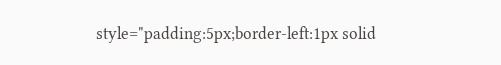style="padding:5px;border-left:1px solid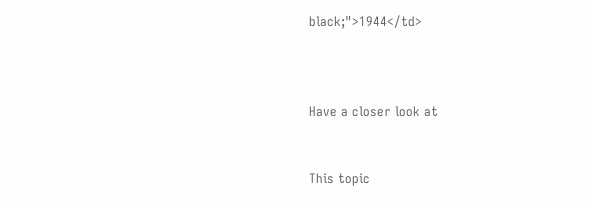black;">1944</td>



Have a closer look at


This topic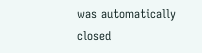was automatically closed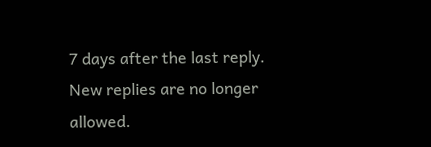7 days after the last reply. New replies are no longer allowed.